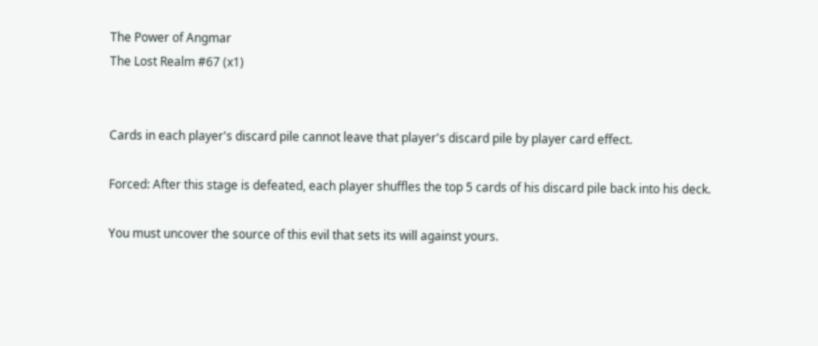The Power of Angmar
The Lost Realm #67 (x1)


Cards in each player's discard pile cannot leave that player's discard pile by player card effect.

Forced: After this stage is defeated, each player shuffles the top 5 cards of his discard pile back into his deck.

You must uncover the source of this evil that sets its will against yours.